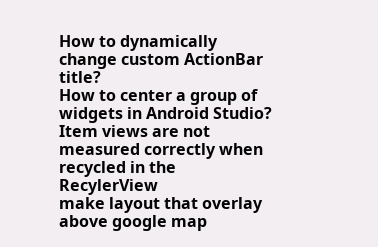How to dynamically change custom ActionBar title?
How to center a group of widgets in Android Studio?
Item views are not measured correctly when recycled in the RecylerView
make layout that overlay above google map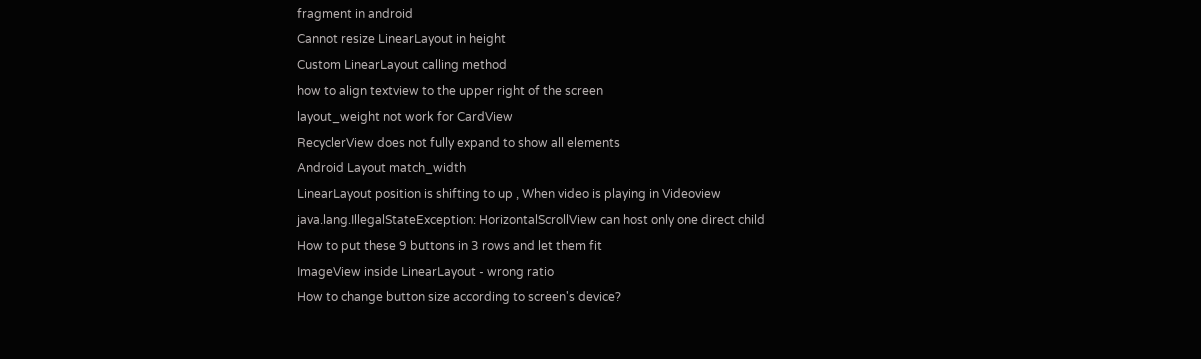fragment in android
Cannot resize LinearLayout in height
Custom LinearLayout calling method
how to align textview to the upper right of the screen
layout_weight not work for CardView
RecyclerView does not fully expand to show all elements
Android Layout match_width
LinearLayout position is shifting to up , When video is playing in Videoview
java.lang.IllegalStateException: HorizontalScrollView can host only one direct child
How to put these 9 buttons in 3 rows and let them fit
ImageView inside LinearLayout - wrong ratio
How to change button size according to screen's device?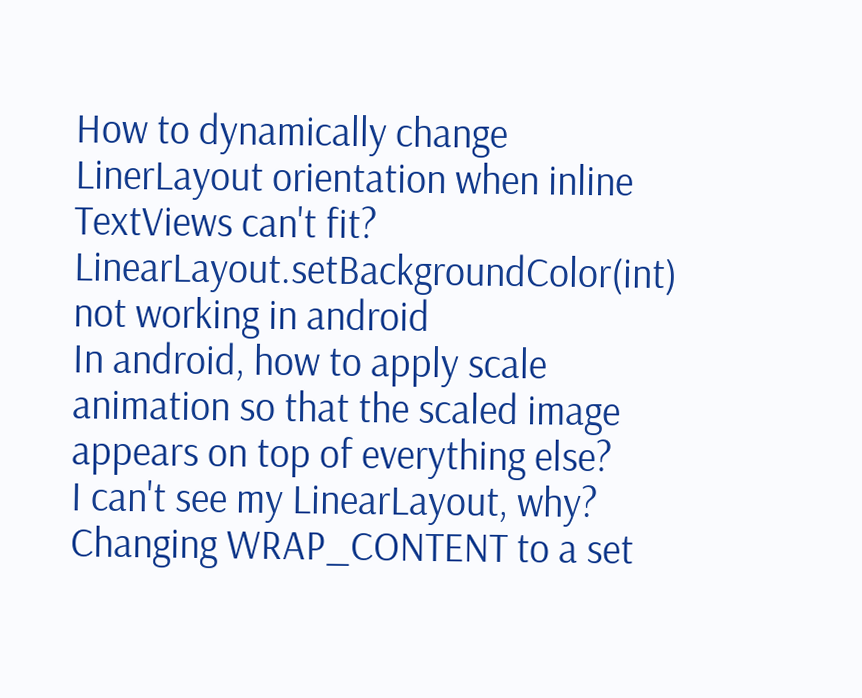How to dynamically change LinerLayout orientation when inline TextViews can't fit?
LinearLayout.setBackgroundColor(int) not working in android
In android, how to apply scale animation so that the scaled image appears on top of everything else?
I can't see my LinearLayout, why?
Changing WRAP_CONTENT to a set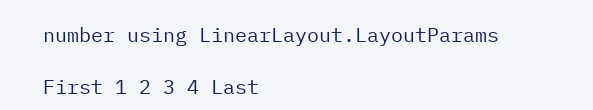number using LinearLayout.LayoutParams

First 1 2 3 4 Last